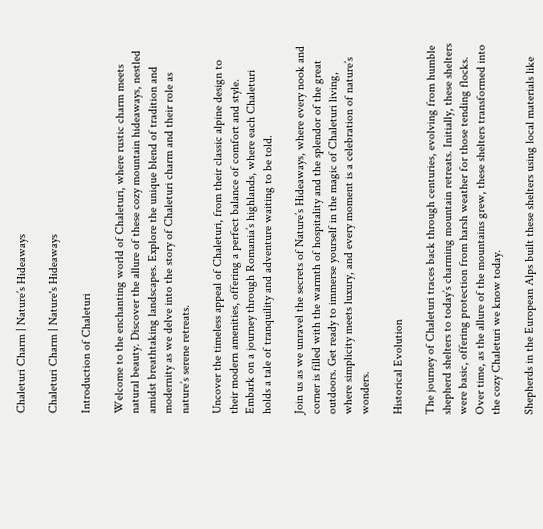Chaleturi Charm | Nature’s Hideaways

Chaleturi Charm | Nature's Hideaways

Introduction of Chaleturi

Welcome to the enchanting world of Chaleturi, where rustic charm meets natural beauty. Discover the allure of these cozy mountain hideaways, nestled amidst breathtaking landscapes. Explore the unique blend of tradition and modernity as we delve into the story of Chaleturi charm and their role as nature’s serene retreats.

Uncover the timeless appeal of Chaleturi, from their classic alpine design to their modern amenities, offering a perfect balance of comfort and style. Embark on a journey through Romania’s highlands, where each Chaleturi holds a tale of tranquility and adventure waiting to be told.

Join us as we unravel the secrets of Nature’s Hideaways, where every nook and corner is filled with the warmth of hospitality and the splendor of the great outdoors. Get ready to immerse yourself in the magic of Chaleturi living, where simplicity meets luxury, and every moment is a celebration of nature’s wonders.

Historical Evolution

The journey of Chaleturi traces back through centuries, evolving from humble shepherd shelters to today’s charming mountain retreats. Initially, these shelters were basic, offering protection from harsh weather for those tending flocks. Over time, as the allure of the mountains grew, these shelters transformed into the cozy Chaleturi we know today.

Shepherds in the European Alps built these shelters using local materials like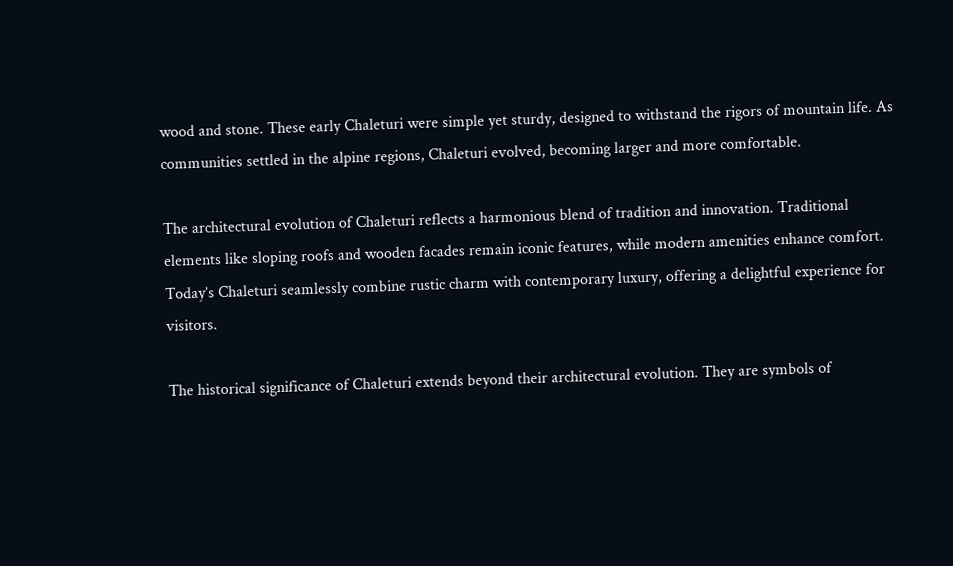wood and stone. These early Chaleturi were simple yet sturdy, designed to withstand the rigors of mountain life. As communities settled in the alpine regions, Chaleturi evolved, becoming larger and more comfortable.

The architectural evolution of Chaleturi reflects a harmonious blend of tradition and innovation. Traditional elements like sloping roofs and wooden facades remain iconic features, while modern amenities enhance comfort. Today’s Chaleturi seamlessly combine rustic charm with contemporary luxury, offering a delightful experience for visitors.

The historical significance of Chaleturi extends beyond their architectural evolution. They are symbols of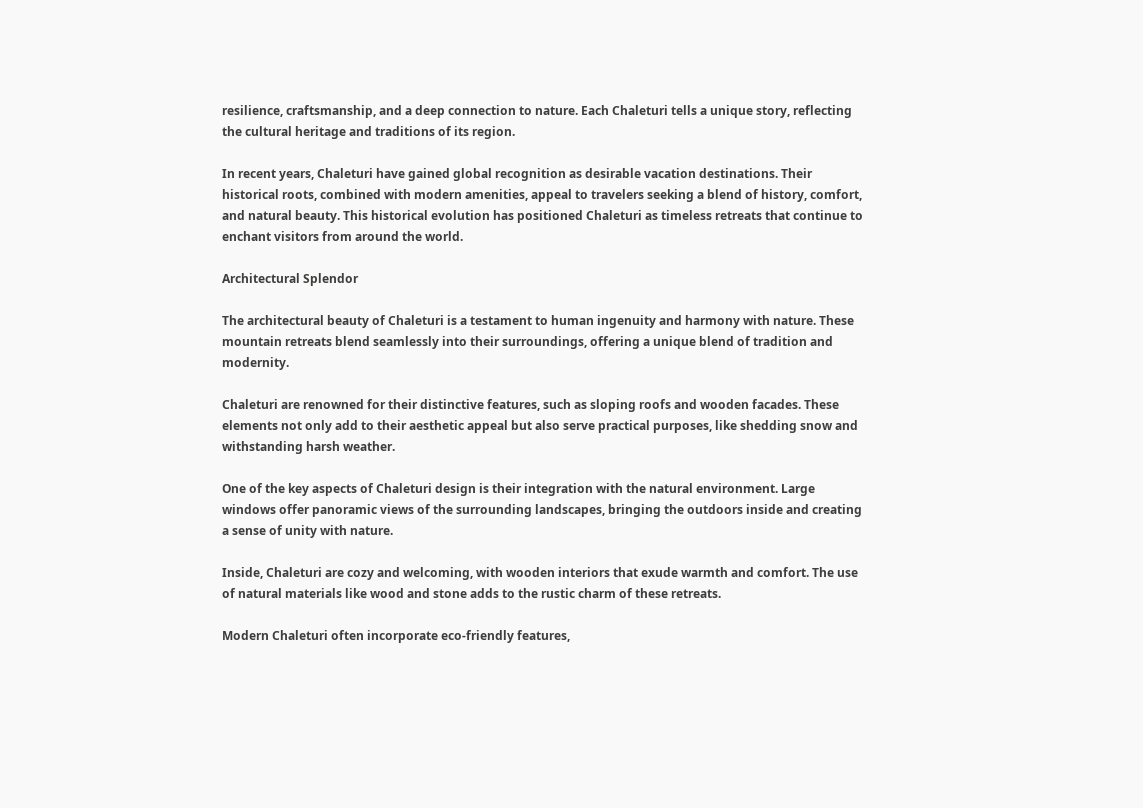resilience, craftsmanship, and a deep connection to nature. Each Chaleturi tells a unique story, reflecting the cultural heritage and traditions of its region.

In recent years, Chaleturi have gained global recognition as desirable vacation destinations. Their historical roots, combined with modern amenities, appeal to travelers seeking a blend of history, comfort, and natural beauty. This historical evolution has positioned Chaleturi as timeless retreats that continue to enchant visitors from around the world.

Architectural Splendor

The architectural beauty of Chaleturi is a testament to human ingenuity and harmony with nature. These mountain retreats blend seamlessly into their surroundings, offering a unique blend of tradition and modernity.

Chaleturi are renowned for their distinctive features, such as sloping roofs and wooden facades. These elements not only add to their aesthetic appeal but also serve practical purposes, like shedding snow and withstanding harsh weather.

One of the key aspects of Chaleturi design is their integration with the natural environment. Large windows offer panoramic views of the surrounding landscapes, bringing the outdoors inside and creating a sense of unity with nature.

Inside, Chaleturi are cozy and welcoming, with wooden interiors that exude warmth and comfort. The use of natural materials like wood and stone adds to the rustic charm of these retreats.

Modern Chaleturi often incorporate eco-friendly features,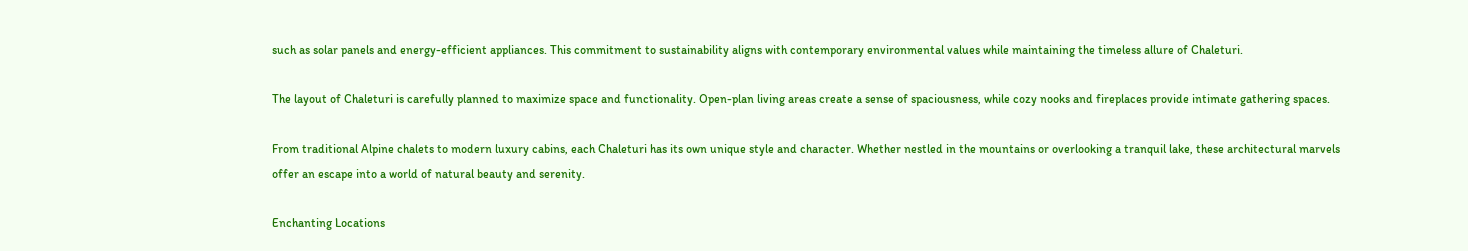such as solar panels and energy-efficient appliances. This commitment to sustainability aligns with contemporary environmental values while maintaining the timeless allure of Chaleturi.

The layout of Chaleturi is carefully planned to maximize space and functionality. Open-plan living areas create a sense of spaciousness, while cozy nooks and fireplaces provide intimate gathering spaces.

From traditional Alpine chalets to modern luxury cabins, each Chaleturi has its own unique style and character. Whether nestled in the mountains or overlooking a tranquil lake, these architectural marvels offer an escape into a world of natural beauty and serenity.

Enchanting Locations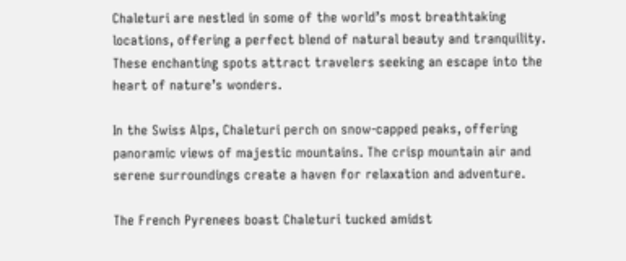Chaleturi are nestled in some of the world’s most breathtaking locations, offering a perfect blend of natural beauty and tranquility. These enchanting spots attract travelers seeking an escape into the heart of nature’s wonders.

In the Swiss Alps, Chaleturi perch on snow-capped peaks, offering panoramic views of majestic mountains. The crisp mountain air and serene surroundings create a haven for relaxation and adventure.

The French Pyrenees boast Chaleturi tucked amidst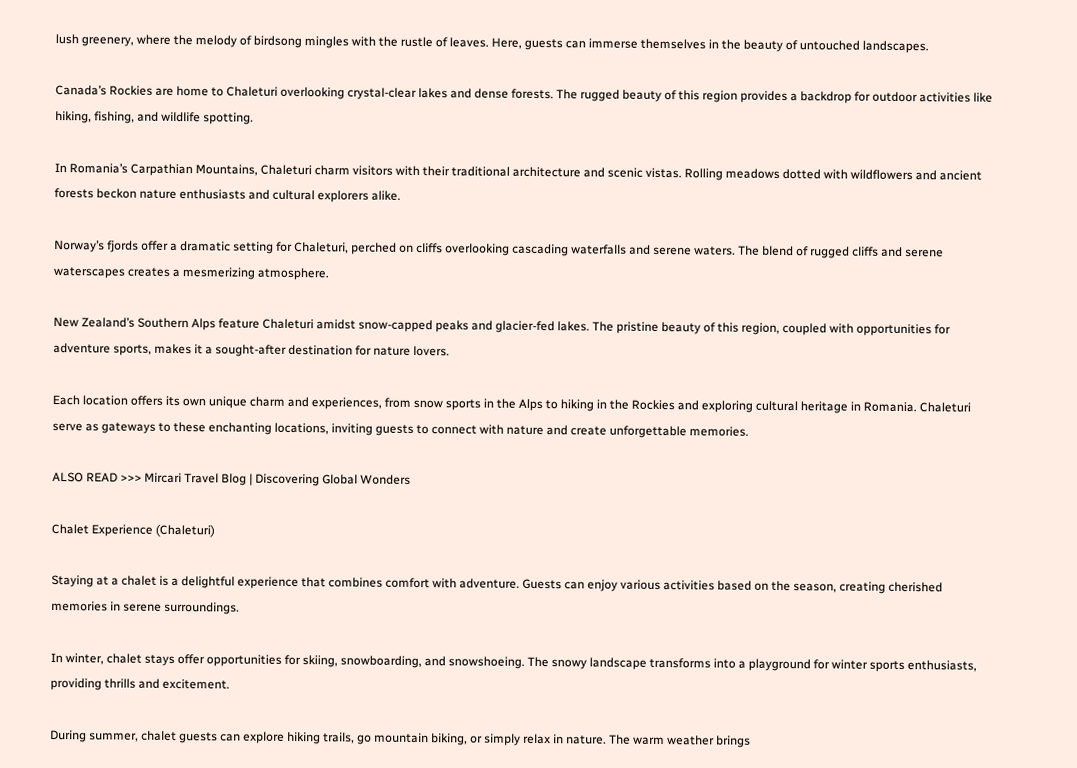lush greenery, where the melody of birdsong mingles with the rustle of leaves. Here, guests can immerse themselves in the beauty of untouched landscapes.

Canada’s Rockies are home to Chaleturi overlooking crystal-clear lakes and dense forests. The rugged beauty of this region provides a backdrop for outdoor activities like hiking, fishing, and wildlife spotting.

In Romania’s Carpathian Mountains, Chaleturi charm visitors with their traditional architecture and scenic vistas. Rolling meadows dotted with wildflowers and ancient forests beckon nature enthusiasts and cultural explorers alike.

Norway’s fjords offer a dramatic setting for Chaleturi, perched on cliffs overlooking cascading waterfalls and serene waters. The blend of rugged cliffs and serene waterscapes creates a mesmerizing atmosphere.

New Zealand’s Southern Alps feature Chaleturi amidst snow-capped peaks and glacier-fed lakes. The pristine beauty of this region, coupled with opportunities for adventure sports, makes it a sought-after destination for nature lovers.

Each location offers its own unique charm and experiences, from snow sports in the Alps to hiking in the Rockies and exploring cultural heritage in Romania. Chaleturi serve as gateways to these enchanting locations, inviting guests to connect with nature and create unforgettable memories.

ALSO READ >>> Mircari Travel Blog | Discovering Global Wonders

Chalet Experience (Chaleturi)

Staying at a chalet is a delightful experience that combines comfort with adventure. Guests can enjoy various activities based on the season, creating cherished memories in serene surroundings.

In winter, chalet stays offer opportunities for skiing, snowboarding, and snowshoeing. The snowy landscape transforms into a playground for winter sports enthusiasts, providing thrills and excitement.

During summer, chalet guests can explore hiking trails, go mountain biking, or simply relax in nature. The warm weather brings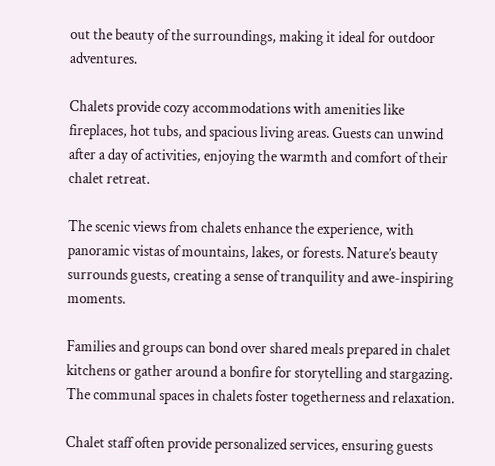out the beauty of the surroundings, making it ideal for outdoor adventures.

Chalets provide cozy accommodations with amenities like fireplaces, hot tubs, and spacious living areas. Guests can unwind after a day of activities, enjoying the warmth and comfort of their chalet retreat.

The scenic views from chalets enhance the experience, with panoramic vistas of mountains, lakes, or forests. Nature’s beauty surrounds guests, creating a sense of tranquility and awe-inspiring moments.

Families and groups can bond over shared meals prepared in chalet kitchens or gather around a bonfire for storytelling and stargazing. The communal spaces in chalets foster togetherness and relaxation.

Chalet staff often provide personalized services, ensuring guests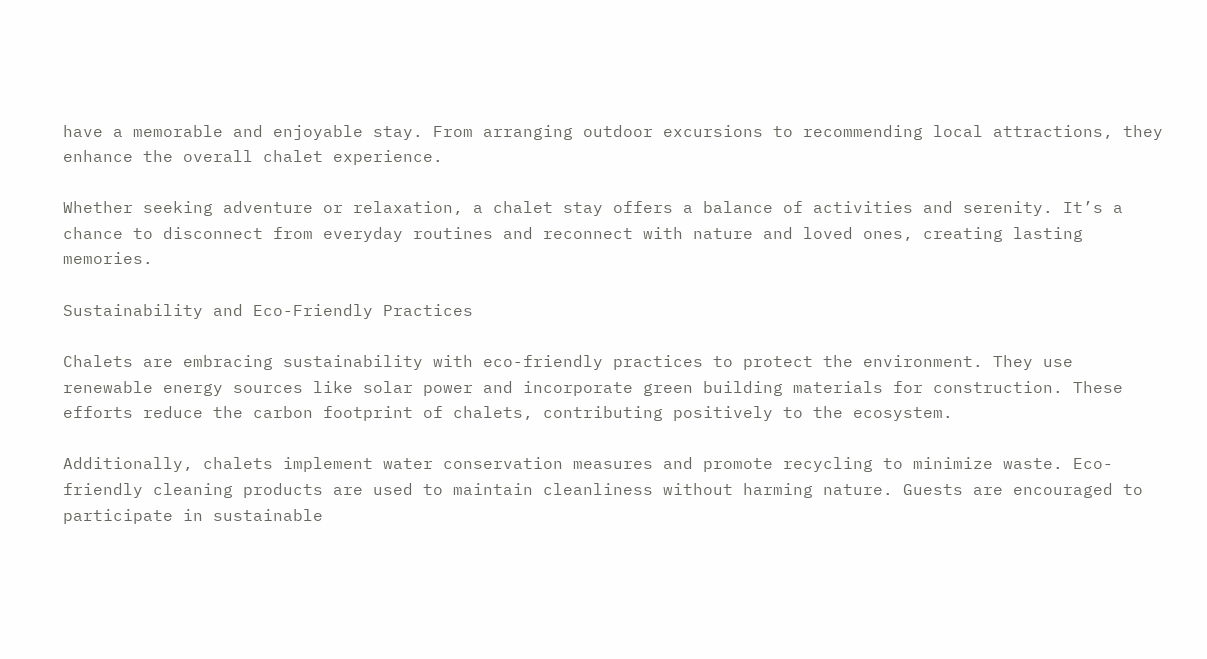have a memorable and enjoyable stay. From arranging outdoor excursions to recommending local attractions, they enhance the overall chalet experience.

Whether seeking adventure or relaxation, a chalet stay offers a balance of activities and serenity. It’s a chance to disconnect from everyday routines and reconnect with nature and loved ones, creating lasting memories.

Sustainability and Eco-Friendly Practices

Chalets are embracing sustainability with eco-friendly practices to protect the environment. They use renewable energy sources like solar power and incorporate green building materials for construction. These efforts reduce the carbon footprint of chalets, contributing positively to the ecosystem.

Additionally, chalets implement water conservation measures and promote recycling to minimize waste. Eco-friendly cleaning products are used to maintain cleanliness without harming nature. Guests are encouraged to participate in sustainable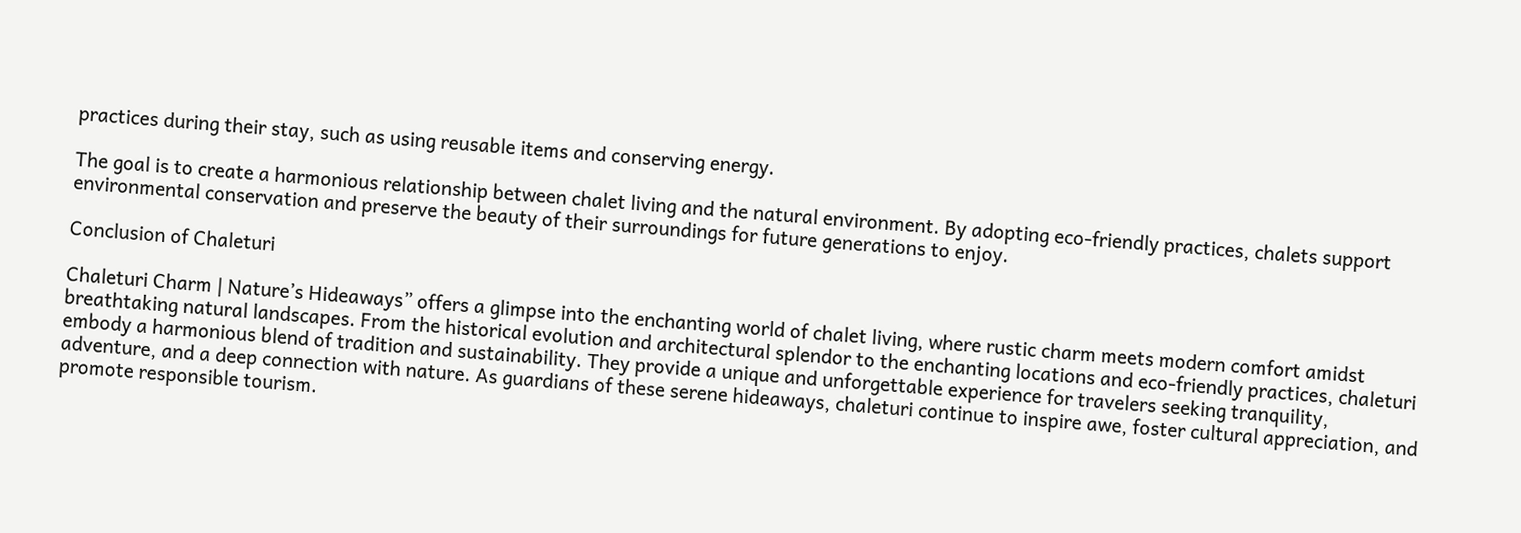practices during their stay, such as using reusable items and conserving energy.

The goal is to create a harmonious relationship between chalet living and the natural environment. By adopting eco-friendly practices, chalets support environmental conservation and preserve the beauty of their surroundings for future generations to enjoy.

Conclusion of Chaleturi

Chaleturi Charm | Nature’s Hideaways” offers a glimpse into the enchanting world of chalet living, where rustic charm meets modern comfort amidst breathtaking natural landscapes. From the historical evolution and architectural splendor to the enchanting locations and eco-friendly practices, chaleturi embody a harmonious blend of tradition and sustainability. They provide a unique and unforgettable experience for travelers seeking tranquility, adventure, and a deep connection with nature. As guardians of these serene hideaways, chaleturi continue to inspire awe, foster cultural appreciation, and promote responsible tourism.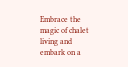Embrace the magic of chalet living and embark on a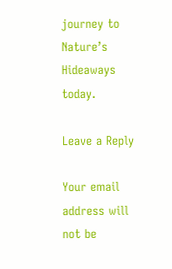journey to Nature’s Hideaways today.

Leave a Reply

Your email address will not be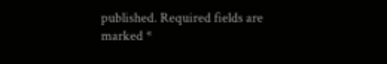published. Required fields are marked *